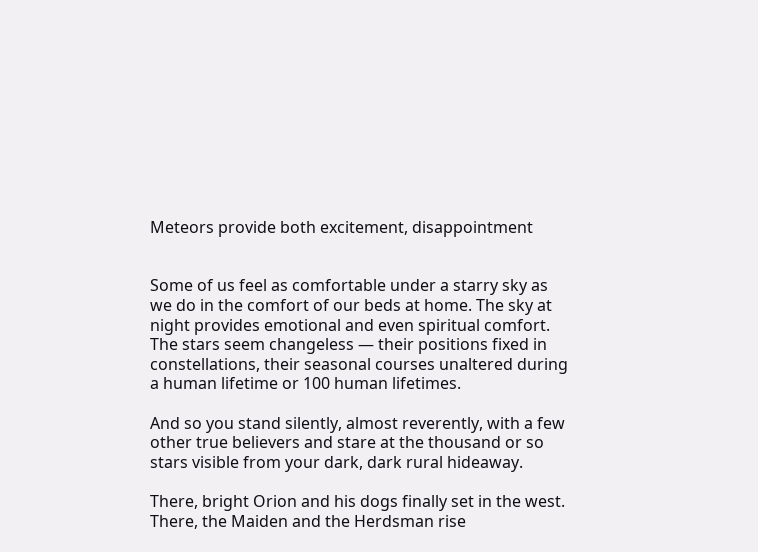Meteors provide both excitement, disappointment


Some of us feel as comfortable under a starry sky as we do in the comfort of our beds at home. The sky at night provides emotional and even spiritual comfort. The stars seem changeless — their positions fixed in constellations, their seasonal courses unaltered during a human lifetime or 100 human lifetimes.

And so you stand silently, almost reverently, with a few other true believers and stare at the thousand or so stars visible from your dark, dark rural hideaway.

There, bright Orion and his dogs finally set in the west. There, the Maiden and the Herdsman rise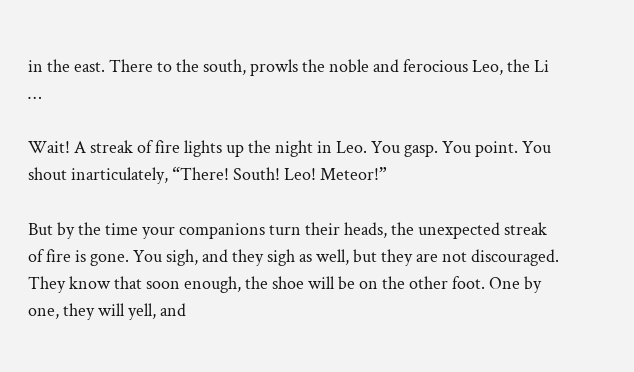in the east. There to the south, prowls the noble and ferocious Leo, the Li …

Wait! A streak of fire lights up the night in Leo. You gasp. You point. You shout inarticulately, “There! South! Leo! Meteor!”

But by the time your companions turn their heads, the unexpected streak of fire is gone. You sigh, and they sigh as well, but they are not discouraged. They know that soon enough, the shoe will be on the other foot. One by one, they will yell, and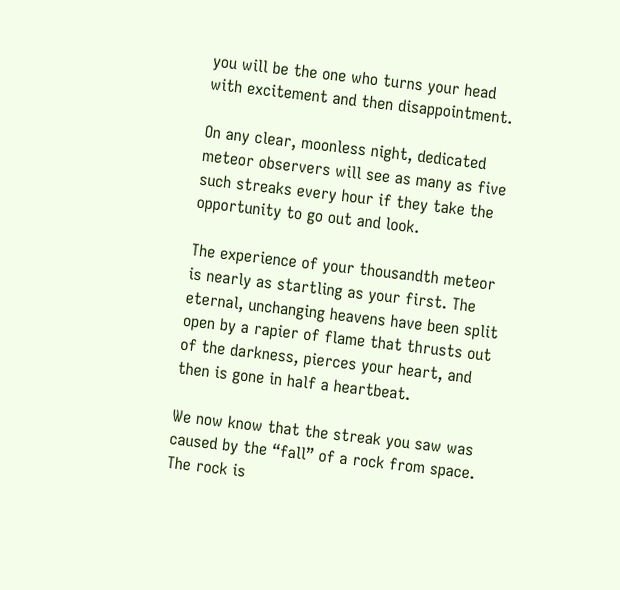you will be the one who turns your head with excitement and then disappointment.

On any clear, moonless night, dedicated meteor observers will see as many as five such streaks every hour if they take the opportunity to go out and look.

The experience of your thousandth meteor is nearly as startling as your first. The eternal, unchanging heavens have been split open by a rapier of flame that thrusts out of the darkness, pierces your heart, and then is gone in half a heartbeat.

We now know that the streak you saw was caused by the “fall” of a rock from space. The rock is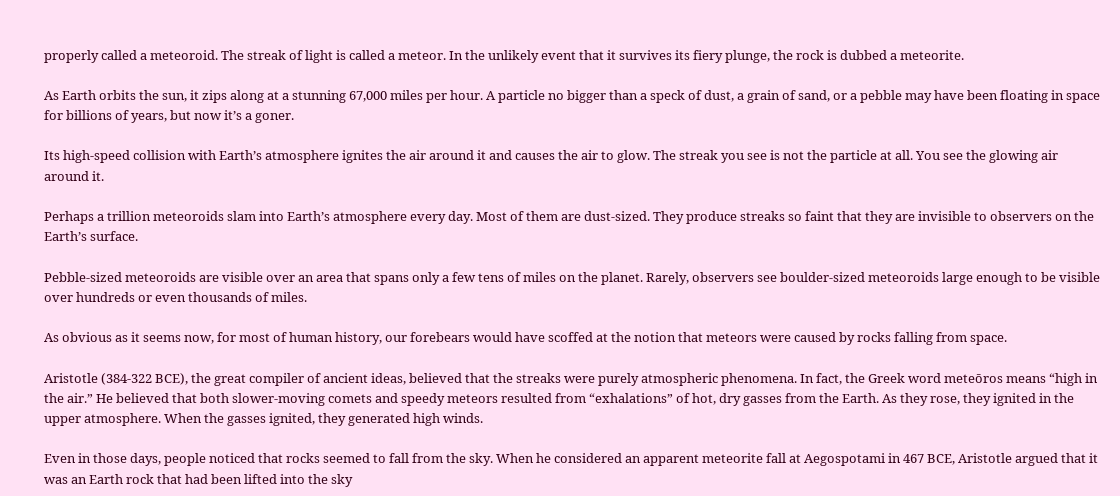properly called a meteoroid. The streak of light is called a meteor. In the unlikely event that it survives its fiery plunge, the rock is dubbed a meteorite.

As Earth orbits the sun, it zips along at a stunning 67,000 miles per hour. A particle no bigger than a speck of dust, a grain of sand, or a pebble may have been floating in space for billions of years, but now it’s a goner.

Its high-speed collision with Earth’s atmosphere ignites the air around it and causes the air to glow. The streak you see is not the particle at all. You see the glowing air around it.

Perhaps a trillion meteoroids slam into Earth’s atmosphere every day. Most of them are dust-sized. They produce streaks so faint that they are invisible to observers on the Earth’s surface.

Pebble-sized meteoroids are visible over an area that spans only a few tens of miles on the planet. Rarely, observers see boulder-sized meteoroids large enough to be visible over hundreds or even thousands of miles.

As obvious as it seems now, for most of human history, our forebears would have scoffed at the notion that meteors were caused by rocks falling from space.

Aristotle (384-322 BCE), the great compiler of ancient ideas, believed that the streaks were purely atmospheric phenomena. In fact, the Greek word meteōros means “high in the air.” He believed that both slower-moving comets and speedy meteors resulted from “exhalations” of hot, dry gasses from the Earth. As they rose, they ignited in the upper atmosphere. When the gasses ignited, they generated high winds.

Even in those days, people noticed that rocks seemed to fall from the sky. When he considered an apparent meteorite fall at Aegospotami in 467 BCE, Aristotle argued that it was an Earth rock that had been lifted into the sky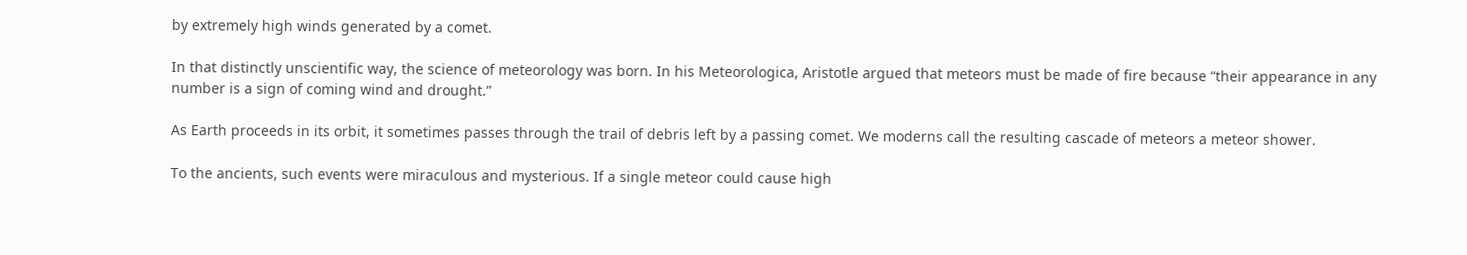by extremely high winds generated by a comet.

In that distinctly unscientific way, the science of meteorology was born. In his Meteorologica, Aristotle argued that meteors must be made of fire because “their appearance in any number is a sign of coming wind and drought.”

As Earth proceeds in its orbit, it sometimes passes through the trail of debris left by a passing comet. We moderns call the resulting cascade of meteors a meteor shower.

To the ancients, such events were miraculous and mysterious. If a single meteor could cause high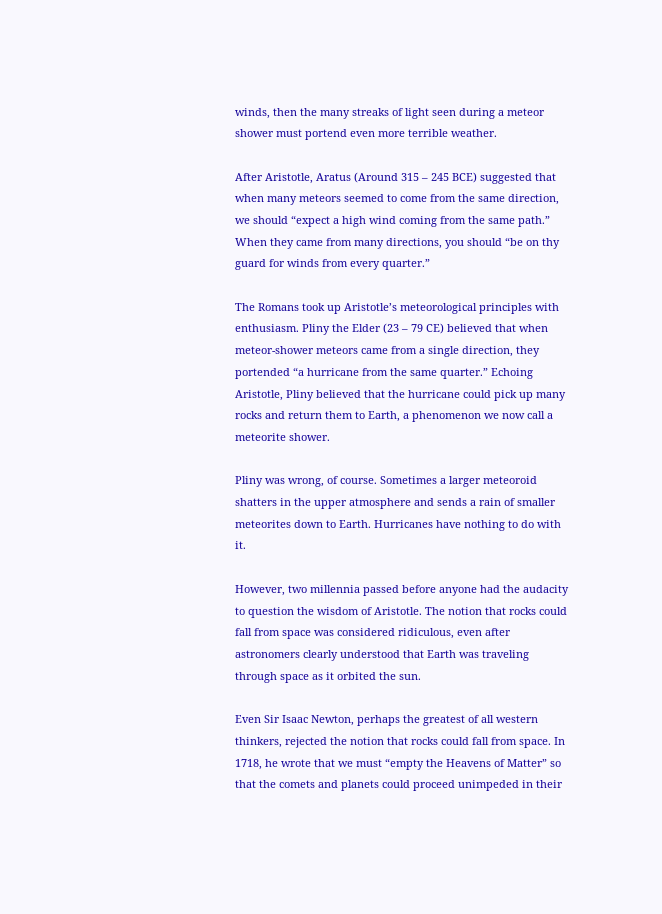winds, then the many streaks of light seen during a meteor shower must portend even more terrible weather.

After Aristotle, Aratus (Around 315 – 245 BCE) suggested that when many meteors seemed to come from the same direction, we should “expect a high wind coming from the same path.” When they came from many directions, you should “be on thy guard for winds from every quarter.”

The Romans took up Aristotle’s meteorological principles with enthusiasm. Pliny the Elder (23 – 79 CE) believed that when meteor-shower meteors came from a single direction, they portended “a hurricane from the same quarter.” Echoing Aristotle, Pliny believed that the hurricane could pick up many rocks and return them to Earth, a phenomenon we now call a meteorite shower.

Pliny was wrong, of course. Sometimes a larger meteoroid shatters in the upper atmosphere and sends a rain of smaller meteorites down to Earth. Hurricanes have nothing to do with it.

However, two millennia passed before anyone had the audacity to question the wisdom of Aristotle. The notion that rocks could fall from space was considered ridiculous, even after astronomers clearly understood that Earth was traveling through space as it orbited the sun.

Even Sir Isaac Newton, perhaps the greatest of all western thinkers, rejected the notion that rocks could fall from space. In 1718, he wrote that we must “empty the Heavens of Matter” so that the comets and planets could proceed unimpeded in their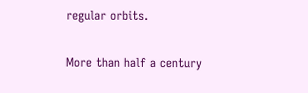regular orbits.

More than half a century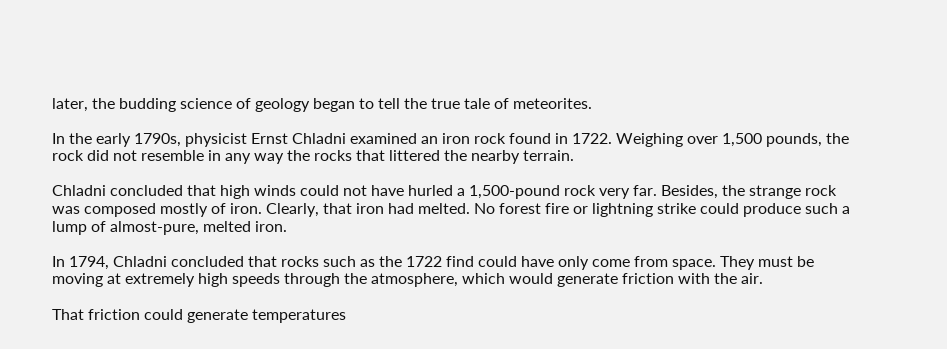later, the budding science of geology began to tell the true tale of meteorites.

In the early 1790s, physicist Ernst Chladni examined an iron rock found in 1722. Weighing over 1,500 pounds, the rock did not resemble in any way the rocks that littered the nearby terrain.

Chladni concluded that high winds could not have hurled a 1,500-pound rock very far. Besides, the strange rock was composed mostly of iron. Clearly, that iron had melted. No forest fire or lightning strike could produce such a lump of almost-pure, melted iron.

In 1794, Chladni concluded that rocks such as the 1722 find could have only come from space. They must be moving at extremely high speeds through the atmosphere, which would generate friction with the air.

That friction could generate temperatures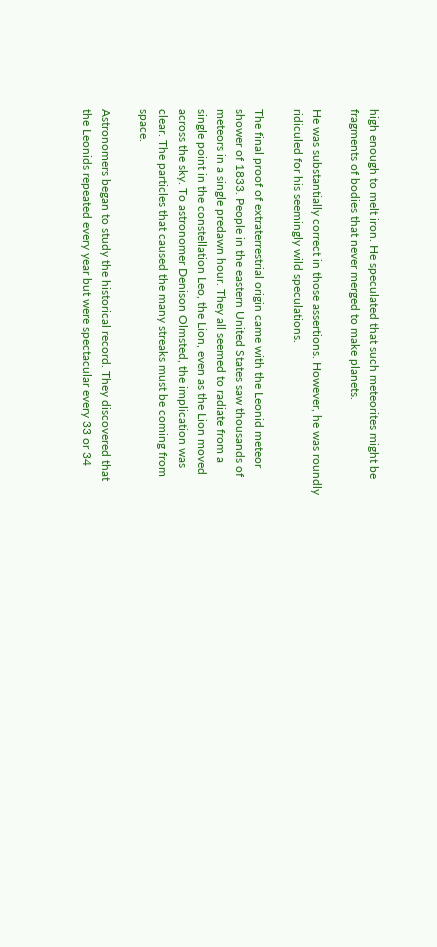high enough to melt iron. He speculated that such meteorites might be fragments of bodies that never merged to make planets.

He was substantially correct in those assertions. However, he was roundly ridiculed for his seemingly wild speculations.

The final proof of extraterrestrial origin came with the Leonid meteor shower of 1833. People in the eastern United States saw thousands of meteors in a single predawn hour. They all seemed to radiate from a single point in the constellation Leo, the Lion, even as the Lion moved across the sky. To astronomer Denison Olmsted, the implication was clear. The particles that caused the many streaks must be coming from space.

Astronomers began to study the historical record. They discovered that the Leonids repeated every year but were spectacular every 33 or 34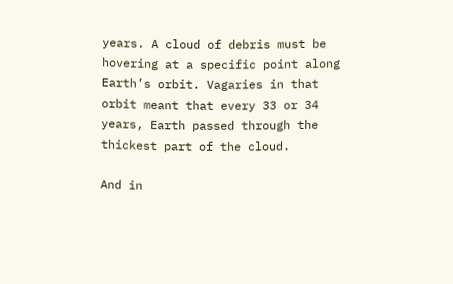years. A cloud of debris must be hovering at a specific point along Earth’s orbit. Vagaries in that orbit meant that every 33 or 34 years, Earth passed through the thickest part of the cloud.

And in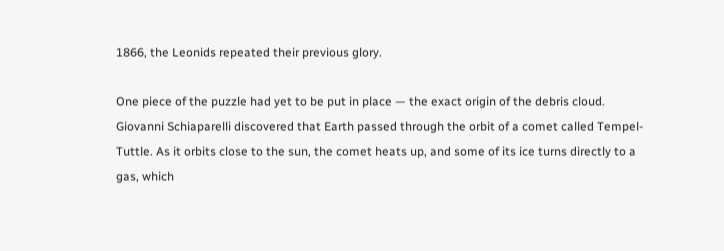1866, the Leonids repeated their previous glory.

One piece of the puzzle had yet to be put in place — the exact origin of the debris cloud. Giovanni Schiaparelli discovered that Earth passed through the orbit of a comet called Tempel-Tuttle. As it orbits close to the sun, the comet heats up, and some of its ice turns directly to a gas, which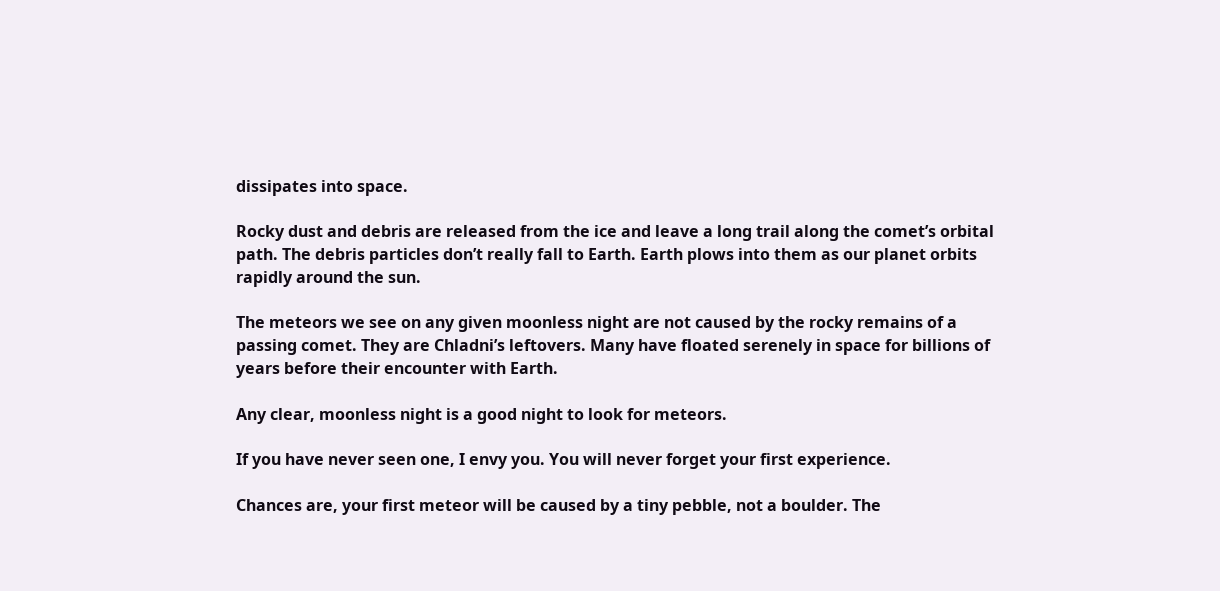dissipates into space.

Rocky dust and debris are released from the ice and leave a long trail along the comet’s orbital path. The debris particles don’t really fall to Earth. Earth plows into them as our planet orbits rapidly around the sun.

The meteors we see on any given moonless night are not caused by the rocky remains of a passing comet. They are Chladni’s leftovers. Many have floated serenely in space for billions of years before their encounter with Earth.

Any clear, moonless night is a good night to look for meteors.

If you have never seen one, I envy you. You will never forget your first experience.

Chances are, your first meteor will be caused by a tiny pebble, not a boulder. The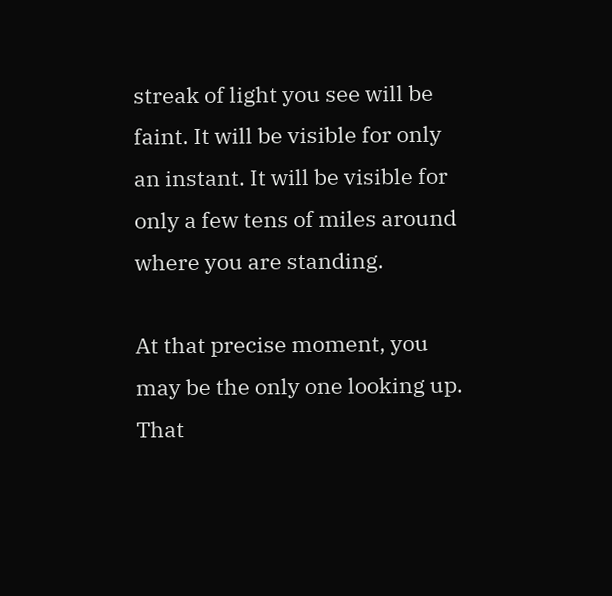streak of light you see will be faint. It will be visible for only an instant. It will be visible for only a few tens of miles around where you are standing.

At that precise moment, you may be the only one looking up. That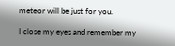meteor will be just for you.

I close my eyes and remember my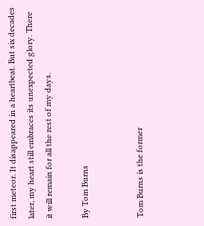first meteor. It disappeared in a heartbeat. But six decades later, my heart still embraces its unexpected glory. There it will remain for all the rest of my days.

By Tom Burns


Tom Burns is the former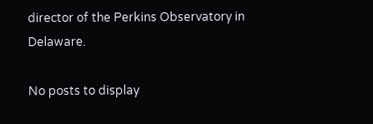director of the Perkins Observatory in Delaware.

No posts to display